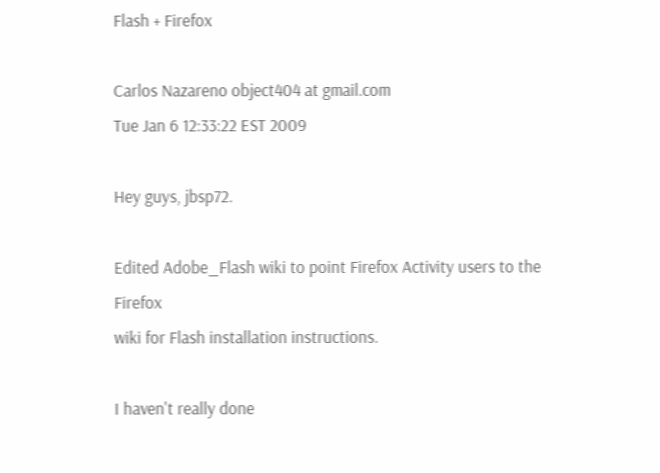Flash + Firefox

Carlos Nazareno object404 at gmail.com
Tue Jan 6 12:33:22 EST 2009

Hey guys, jbsp72.

Edited Adobe_Flash wiki to point Firefox Activity users to the Firefox
wiki for Flash installation instructions.

I haven't really done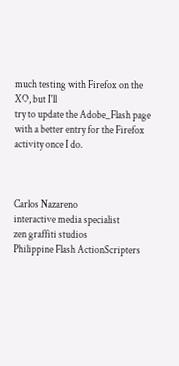much testing with Firefox on the XO, but I'll
try to update the Adobe_Flash page with a better entry for the Firefox
activity once I do.



Carlos Nazareno
interactive media specialist
zen graffiti studios
Philippine Flash ActionScripters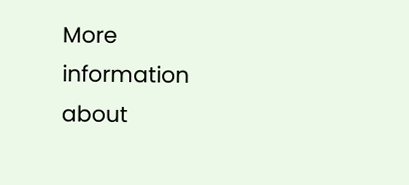More information about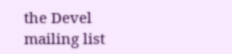the Devel mailing list